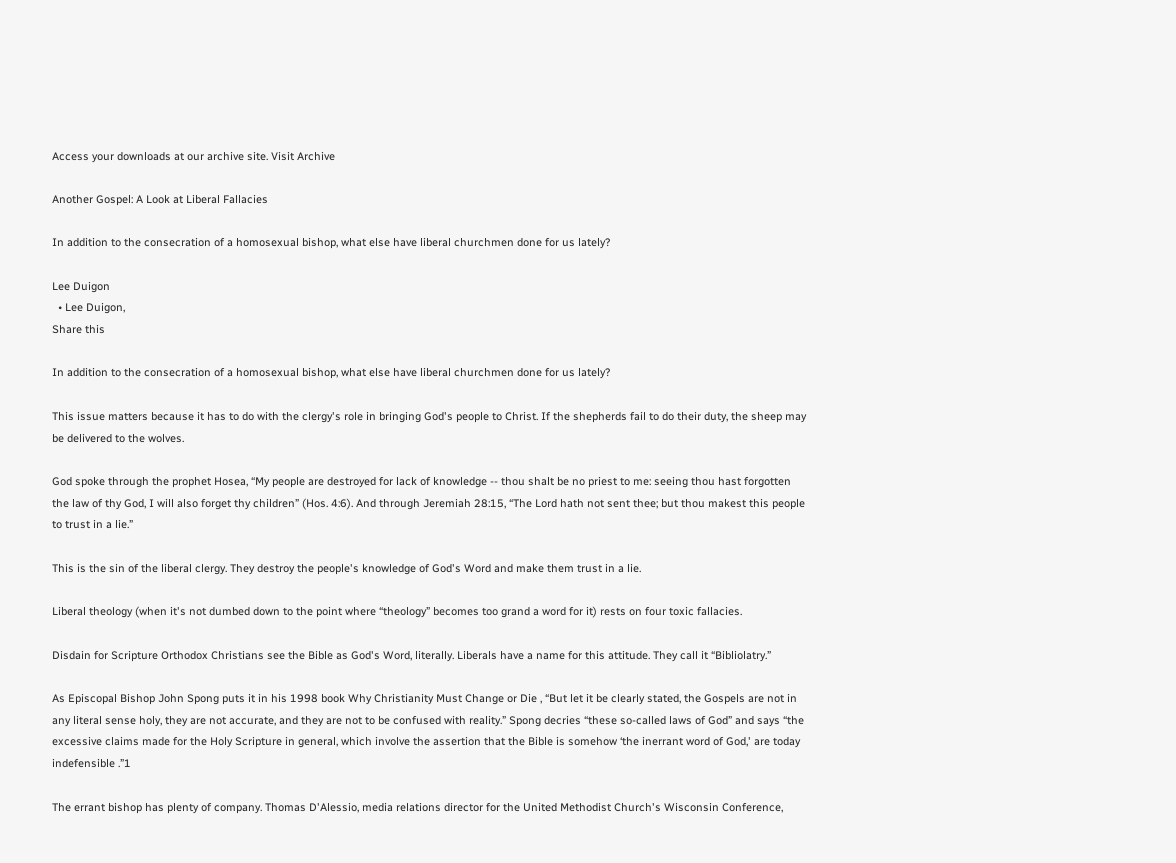Access your downloads at our archive site. Visit Archive

Another Gospel: A Look at Liberal Fallacies

In addition to the consecration of a homosexual bishop, what else have liberal churchmen done for us lately?

Lee Duigon
  • Lee Duigon,
Share this

In addition to the consecration of a homosexual bishop, what else have liberal churchmen done for us lately?

This issue matters because it has to do with the clergy's role in bringing God's people to Christ. If the shepherds fail to do their duty, the sheep may be delivered to the wolves.

God spoke through the prophet Hosea, “My people are destroyed for lack of knowledge -- thou shalt be no priest to me: seeing thou hast forgotten the law of thy God, I will also forget thy children” (Hos. 4:6). And through Jeremiah 28:15, “The Lord hath not sent thee; but thou makest this people to trust in a lie.”

This is the sin of the liberal clergy. They destroy the people's knowledge of God's Word and make them trust in a lie.

Liberal theology (when it's not dumbed down to the point where “theology” becomes too grand a word for it) rests on four toxic fallacies.

Disdain for Scripture Orthodox Christians see the Bible as God's Word, literally. Liberals have a name for this attitude. They call it “Bibliolatry.”

As Episcopal Bishop John Spong puts it in his 1998 book Why Christianity Must Change or Die , “But let it be clearly stated, the Gospels are not in any literal sense holy, they are not accurate, and they are not to be confused with reality.” Spong decries “these so-called laws of God” and says “the excessive claims made for the Holy Scripture in general, which involve the assertion that the Bible is somehow ‘the inerrant word of God,' are today indefensible .”1

The errant bishop has plenty of company. Thomas D'Alessio, media relations director for the United Methodist Church's Wisconsin Conference,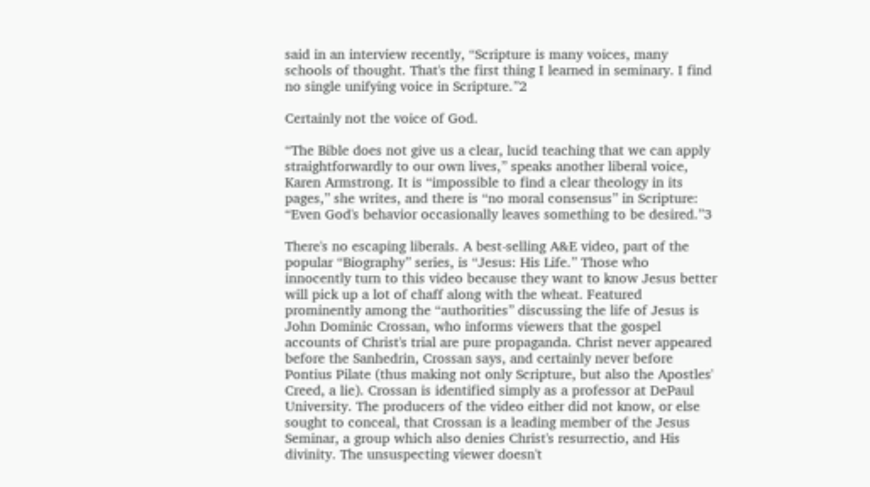said in an interview recently, “Scripture is many voices, many schools of thought. That's the first thing I learned in seminary. I find no single unifying voice in Scripture.”2

Certainly not the voice of God.

“The Bible does not give us a clear, lucid teaching that we can apply straightforwardly to our own lives,” speaks another liberal voice, Karen Armstrong. It is “impossible to find a clear theology in its pages,” she writes, and there is “no moral consensus” in Scripture: “Even God's behavior occasionally leaves something to be desired.”3

There's no escaping liberals. A best-selling A&E video, part of the popular “Biography” series, is “Jesus: His Life.” Those who innocently turn to this video because they want to know Jesus better will pick up a lot of chaff along with the wheat. Featured prominently among the “authorities” discussing the life of Jesus is John Dominic Crossan, who informs viewers that the gospel accounts of Christ's trial are pure propaganda. Christ never appeared before the Sanhedrin, Crossan says, and certainly never before Pontius Pilate (thus making not only Scripture, but also the Apostles' Creed, a lie). Crossan is identified simply as a professor at DePaul University. The producers of the video either did not know, or else sought to conceal, that Crossan is a leading member of the Jesus Seminar, a group which also denies Christ's resurrectio, and His divinity. The unsuspecting viewer doesn't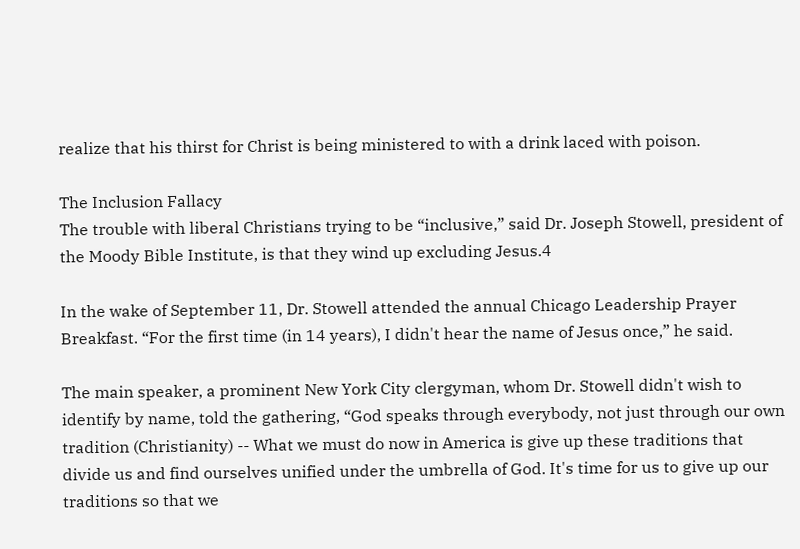realize that his thirst for Christ is being ministered to with a drink laced with poison.

The Inclusion Fallacy
The trouble with liberal Christians trying to be “inclusive,” said Dr. Joseph Stowell, president of the Moody Bible Institute, is that they wind up excluding Jesus.4

In the wake of September 11, Dr. Stowell attended the annual Chicago Leadership Prayer Breakfast. “For the first time (in 14 years), I didn't hear the name of Jesus once,” he said.

The main speaker, a prominent New York City clergyman, whom Dr. Stowell didn't wish to identify by name, told the gathering, “God speaks through everybody, not just through our own tradition (Christianity) -- What we must do now in America is give up these traditions that divide us and find ourselves unified under the umbrella of God. It's time for us to give up our traditions so that we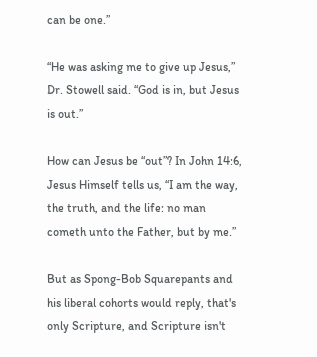can be one.”

“He was asking me to give up Jesus,” Dr. Stowell said. “God is in, but Jesus is out.”

How can Jesus be “out”? In John 14:6, Jesus Himself tells us, “I am the way, the truth, and the life: no man cometh unto the Father, but by me.”

But as Spong-Bob Squarepants and his liberal cohorts would reply, that's only Scripture, and Scripture isn't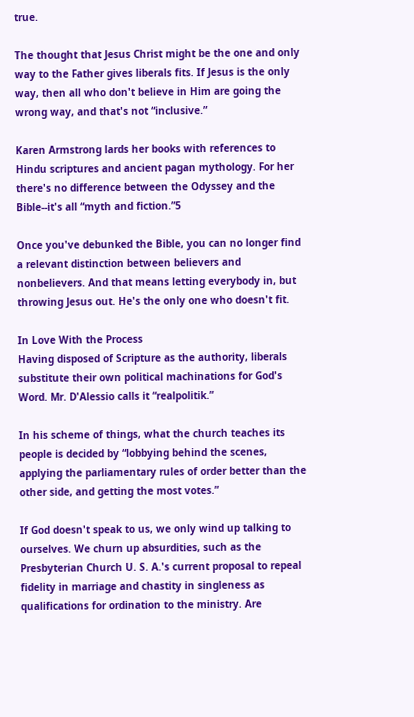true.

The thought that Jesus Christ might be the one and only way to the Father gives liberals fits. If Jesus is the only way, then all who don't believe in Him are going the wrong way, and that's not “inclusive.”

Karen Armstrong lards her books with references to Hindu scriptures and ancient pagan mythology. For her there's no difference between the Odyssey and the Bible--it's all “myth and fiction.”5

Once you've debunked the Bible, you can no longer find a relevant distinction between believers and nonbelievers. And that means letting everybody in, but throwing Jesus out. He's the only one who doesn't fit.

In Love With the Process
Having disposed of Scripture as the authority, liberals substitute their own political machinations for God's Word. Mr. D'Alessio calls it “realpolitik.”

In his scheme of things, what the church teaches its people is decided by “lobbying behind the scenes, applying the parliamentary rules of order better than the other side, and getting the most votes.”

If God doesn't speak to us, we only wind up talking to ourselves. We churn up absurdities, such as the Presbyterian Church U. S. A.'s current proposal to repeal fidelity in marriage and chastity in singleness as qualifications for ordination to the ministry. Are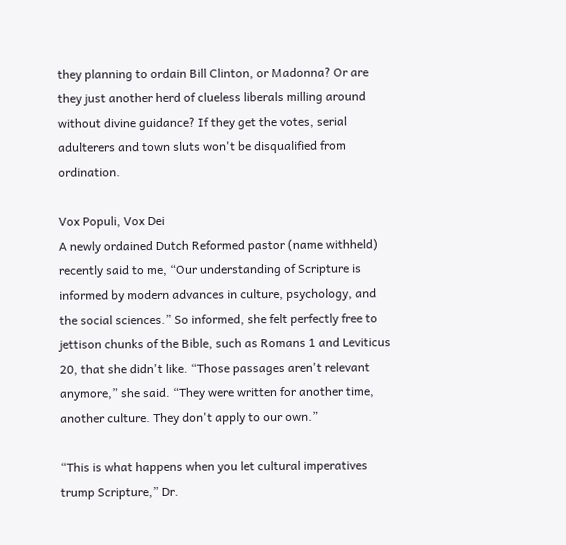they planning to ordain Bill Clinton, or Madonna? Or are they just another herd of clueless liberals milling around without divine guidance? If they get the votes, serial adulterers and town sluts won't be disqualified from ordination.

Vox Populi, Vox Dei
A newly ordained Dutch Reformed pastor (name withheld) recently said to me, “Our understanding of Scripture is informed by modern advances in culture, psychology, and the social sciences.” So informed, she felt perfectly free to jettison chunks of the Bible, such as Romans 1 and Leviticus 20, that she didn't like. “Those passages aren't relevant anymore,” she said. “They were written for another time, another culture. They don't apply to our own.”

“This is what happens when you let cultural imperatives trump Scripture,” Dr.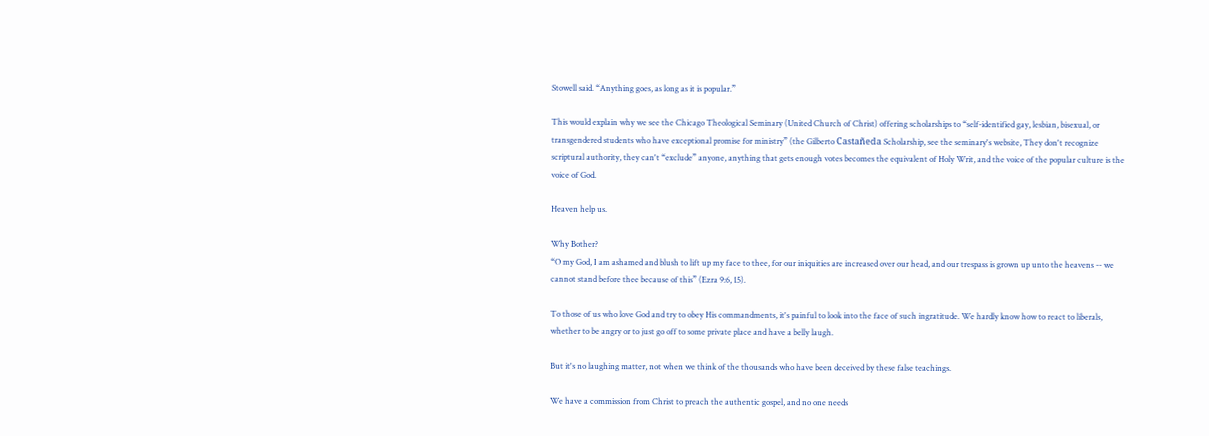Stowell said. “Anything goes, as long as it is popular.”

This would explain why we see the Chicago Theological Seminary (United Church of Christ) offering scholarships to “self-identified gay, lesbian, bisexual, or transgendered students who have exceptional promise for ministry” (the Gilberto Castañeda Scholarship, see the seminary's website, They don't recognize scriptural authority, they can't “exclude” anyone, anything that gets enough votes becomes the equivalent of Holy Writ, and the voice of the popular culture is the voice of God.

Heaven help us.

Why Bother?
“O my God, I am ashamed and blush to lift up my face to thee, for our iniquities are increased over our head, and our trespass is grown up unto the heavens -- we cannot stand before thee because of this” (Ezra 9:6, 15).

To those of us who love God and try to obey His commandments, it's painful to look into the face of such ingratitude. We hardly know how to react to liberals, whether to be angry or to just go off to some private place and have a belly laugh.

But it's no laughing matter, not when we think of the thousands who have been deceived by these false teachings.

We have a commission from Christ to preach the authentic gospel, and no one needs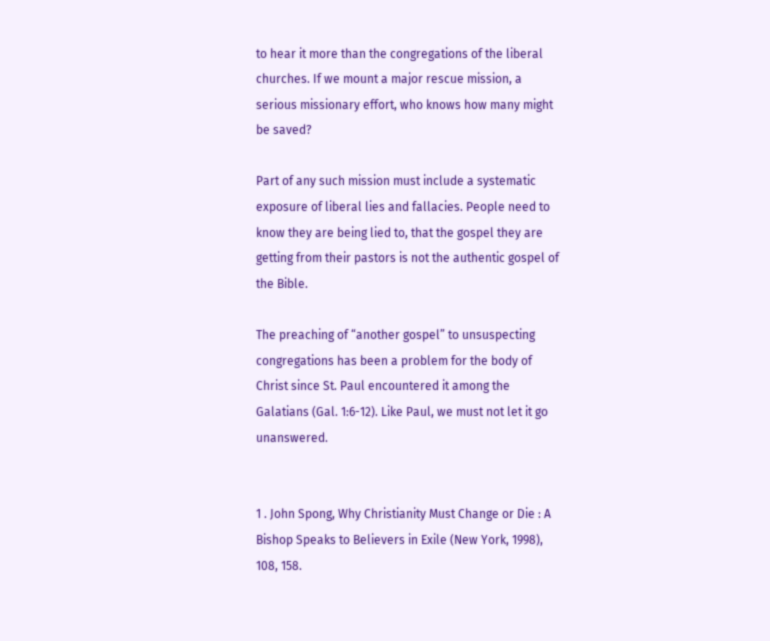to hear it more than the congregations of the liberal churches. If we mount a major rescue mission, a serious missionary effort, who knows how many might be saved?

Part of any such mission must include a systematic exposure of liberal lies and fallacies. People need to know they are being lied to, that the gospel they are getting from their pastors is not the authentic gospel of the Bible.

The preaching of “another gospel” to unsuspecting congregations has been a problem for the body of Christ since St. Paul encountered it among the Galatians (Gal. 1:6-12). Like Paul, we must not let it go unanswered.


1 . John Spong, Why Christianity Must Change or Die : A Bishop Speaks to Believers in Exile (New York, 1998), 108, 158.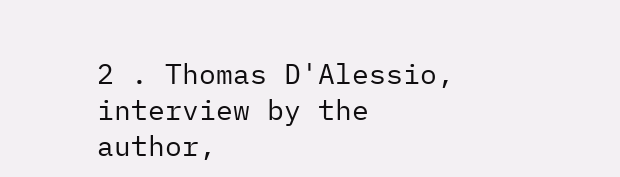2 . Thomas D'Alessio, interview by the author,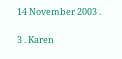14 November 2003 .

3 . Karen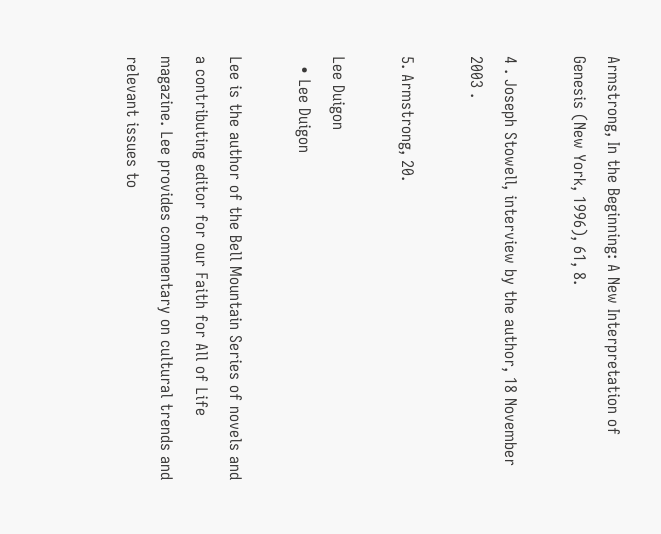Armstrong, In the Beginning: A New Interpretation of Genesis (New York, 1996), 61, 8.

4 . Joseph Stowell, interview by the author, 18 November 2003 .

5. Armstrong, 20.

Lee Duigon
  • Lee Duigon

Lee is the author of the Bell Mountain Series of novels and a contributing editor for our Faith for All of Life magazine. Lee provides commentary on cultural trends and relevant issues to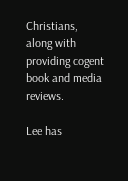Christians, along with providing cogent book and media reviews.

Lee has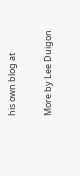his own blog at

More by Lee Duigon